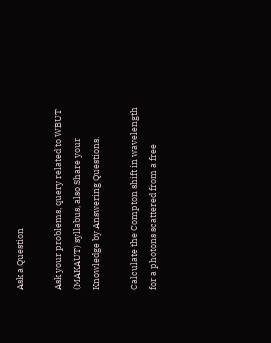Ask a Question

Ask your problems, query related to WBUT (MAKAUT) syllabus, also Share your Knowledge by Answering Questions.

Calculate the Compton shift in wavelength for a photons scattered from a free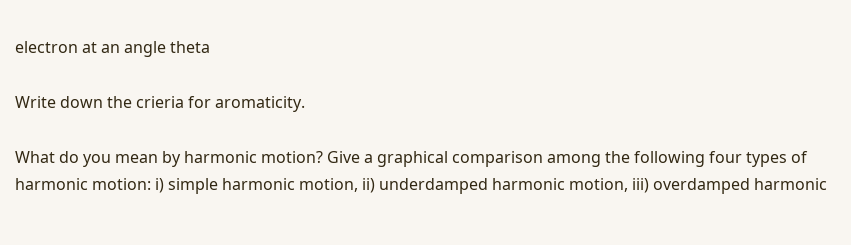electron at an angle theta

Write down the crieria for aromaticity.

What do you mean by harmonic motion? Give a graphical comparison among the following four types of harmonic motion: i) simple harmonic motion, ii) underdamped harmonic motion, iii) overdamped harmonic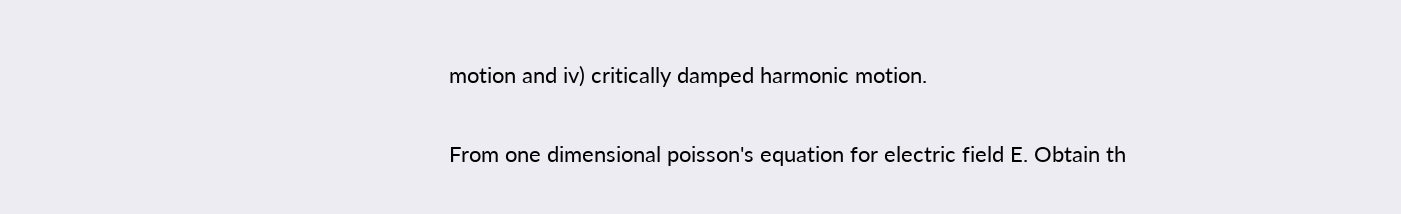motion and iv) critically damped harmonic motion.

From one dimensional poisson's equation for electric field E. Obtain th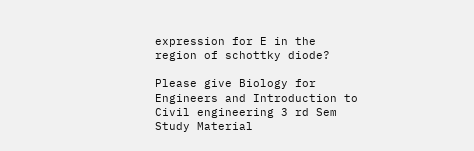expression for E in the region of schottky diode?

Please give Biology for Engineers and Introduction to Civil engineering 3 rd Sem Study Material